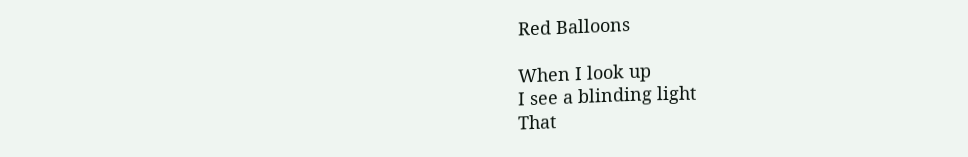Red Balloons

When I look up
I see a blinding light
That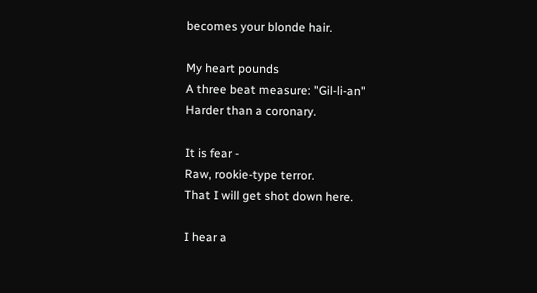becomes your blonde hair.

My heart pounds
A three beat measure: "Gil-li-an"
Harder than a coronary.

It is fear -
Raw, rookie-type terror.
That I will get shot down here.

I hear a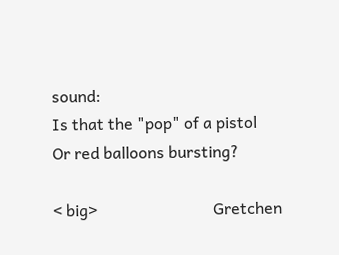sound:
Is that the "pop" of a pistol
Or red balloons bursting?

< big>                             Gretchen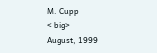M. Cupp
< big>                             August, 1999